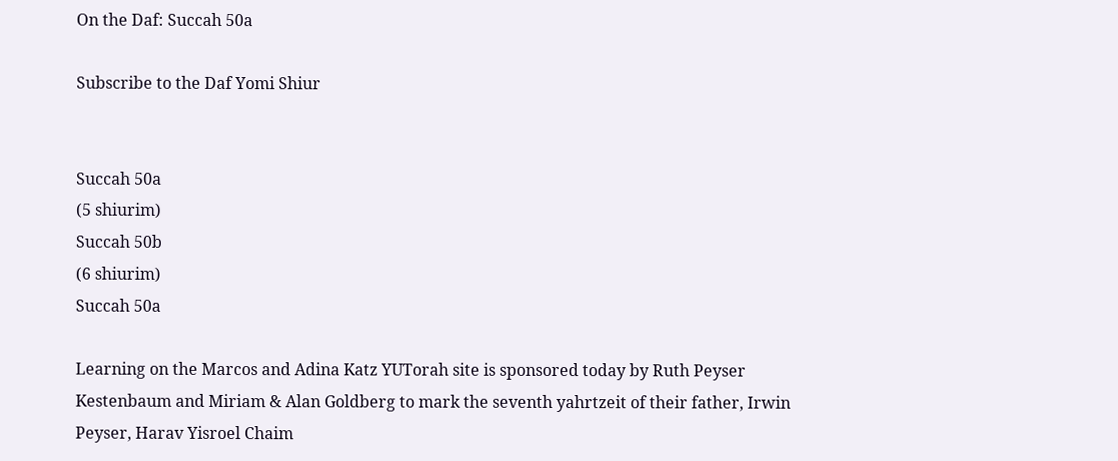On the Daf: Succah 50a

Subscribe to the Daf Yomi Shiur


Succah 50a
(5 shiurim)
Succah 50b
(6 shiurim)
Succah 50a

Learning on the Marcos and Adina Katz YUTorah site is sponsored today by Ruth Peyser Kestenbaum and Miriam & Alan Goldberg to mark the seventh yahrtzeit of their father, Irwin Peyser, Harav Yisroel Chaim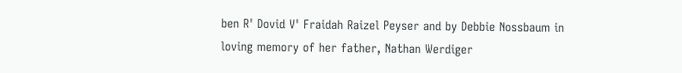ben R' Dovid V' Fraidah Raizel Peyser and by Debbie Nossbaum in loving memory of her father, Nathan Werdiger